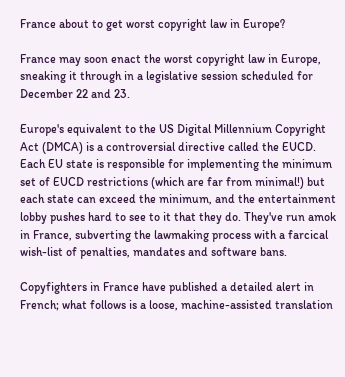France about to get worst copyright law in Europe?

France may soon enact the worst copyright law in Europe, sneaking it through in a legislative session scheduled for December 22 and 23.

Europe's equivalent to the US Digital Millennium Copyright Act (DMCA) is a controversial directive called the EUCD. Each EU state is responsible for implementing the minimum set of EUCD restrictions (which are far from minimal!) but each state can exceed the minimum, and the entertainment lobby pushes hard to see to it that they do. They've run amok in France, subverting the lawmaking process with a farcical wish-list of penalties, mandates and software bans.

Copyfighters in France have published a detailed alert in French; what follows is a loose, machine-assisted translation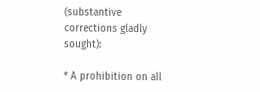(substantive corrections gladly sought):

* A prohibition on all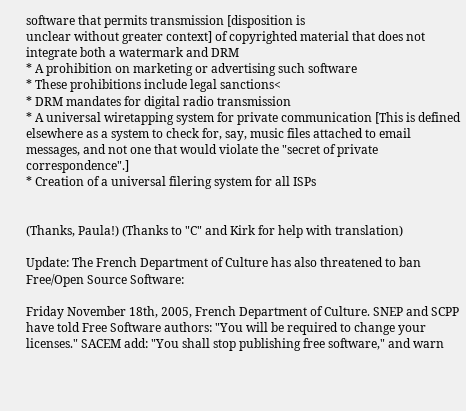software that permits transmission [disposition is
unclear without greater context] of copyrighted material that does not
integrate both a watermark and DRM
* A prohibition on marketing or advertising such software
* These prohibitions include legal sanctions<
* DRM mandates for digital radio transmission
* A universal wiretapping system for private communication [This is defined elsewhere as a system to check for, say, music files attached to email messages, and not one that would violate the "secret of private correspondence".]
* Creation of a universal filering system for all ISPs


(Thanks, Paula!) (Thanks to "C" and Kirk for help with translation)

Update: The French Department of Culture has also threatened to ban Free/Open Source Software:

Friday November 18th, 2005, French Department of Culture. SNEP and SCPP have told Free Software authors: "You will be required to change your licenses." SACEM add: "You shall stop publishing free software," and warn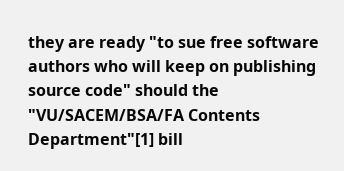they are ready "to sue free software authors who will keep on publishing source code" should the "VU/SACEM/BSA/FA Contents Department"[1] bill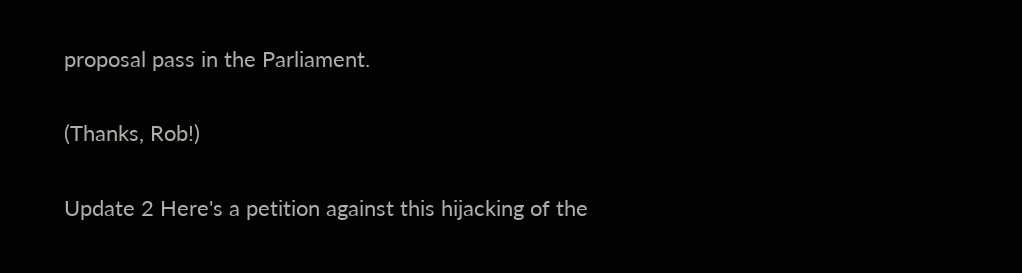proposal pass in the Parliament.

(Thanks, Rob!)

Update 2 Here's a petition against this hijacking of the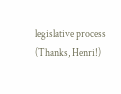legislative process (Thanks, Henri!)